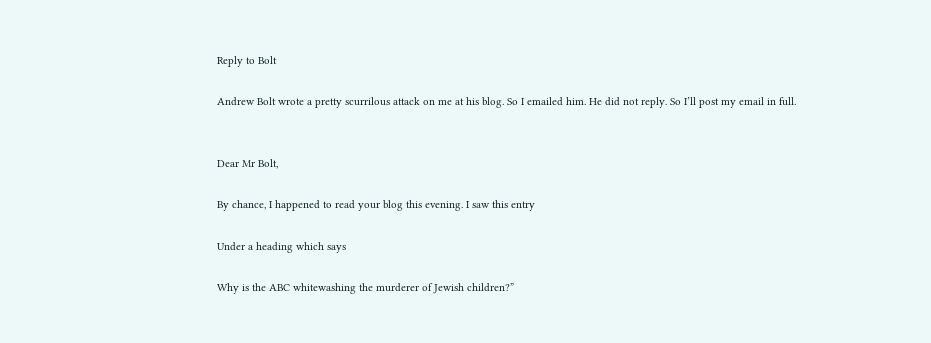Reply to Bolt

Andrew Bolt wrote a pretty scurrilous attack on me at his blog. So I emailed him. He did not reply. So I’ll post my email in full.


Dear Mr Bolt,

By chance, I happened to read your blog this evening. I saw this entry

Under a heading which says

Why is the ABC whitewashing the murderer of Jewish children?”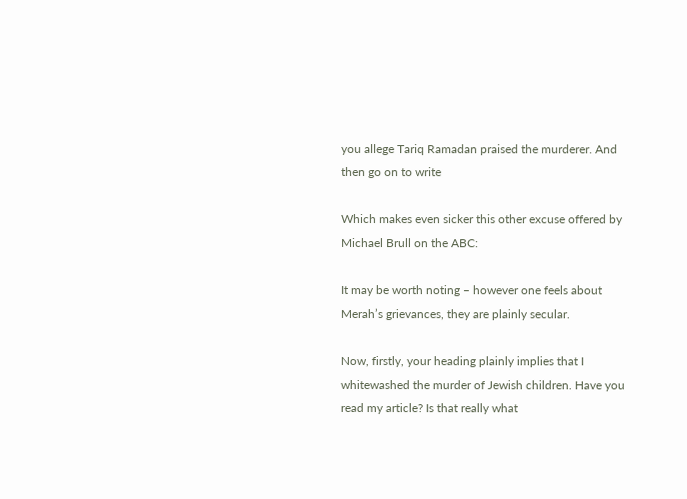you allege Tariq Ramadan praised the murderer. And then go on to write

Which makes even sicker this other excuse offered by Michael Brull on the ABC:

It may be worth noting – however one feels about Merah’s grievances, they are plainly secular.

Now, firstly, your heading plainly implies that I whitewashed the murder of Jewish children. Have you read my article? Is that really what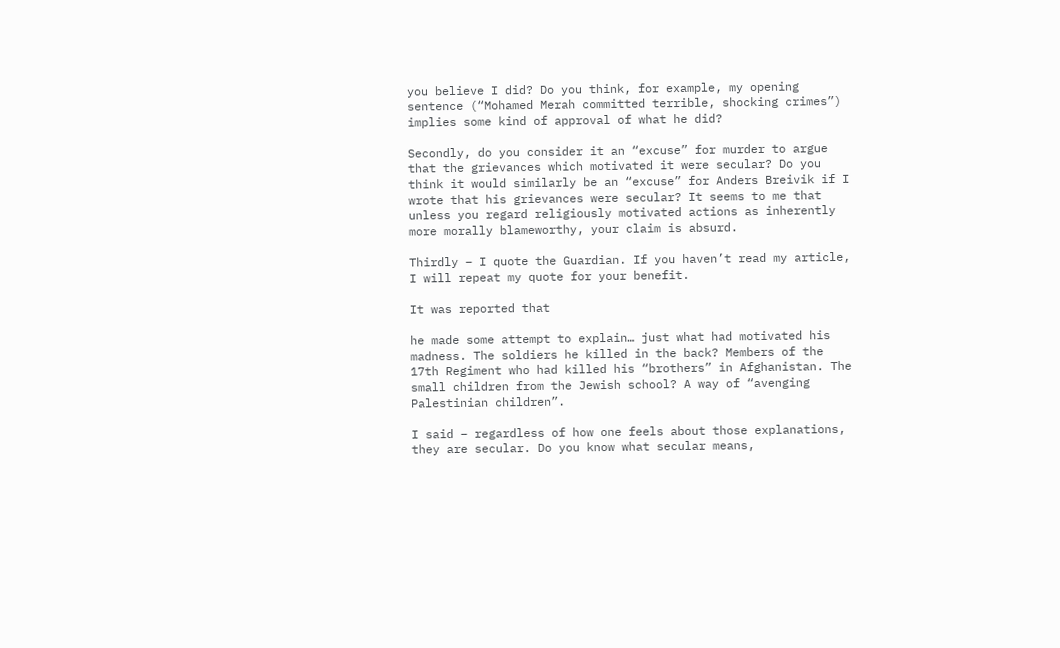you believe I did? Do you think, for example, my opening sentence (“Mohamed Merah committed terrible, shocking crimes”) implies some kind of approval of what he did?

Secondly, do you consider it an “excuse” for murder to argue that the grievances which motivated it were secular? Do you think it would similarly be an “excuse” for Anders Breivik if I wrote that his grievances were secular? It seems to me that unless you regard religiously motivated actions as inherently more morally blameworthy, your claim is absurd.

Thirdly – I quote the Guardian. If you haven’t read my article, I will repeat my quote for your benefit.

It was reported that

he made some attempt to explain… just what had motivated his madness. The soldiers he killed in the back? Members of the 17th Regiment who had killed his “brothers” in Afghanistan. The small children from the Jewish school? A way of “avenging Palestinian children”.

I said – regardless of how one feels about those explanations, they are secular. Do you know what secular means,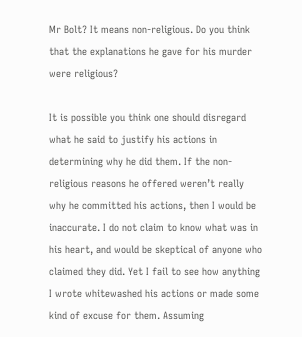Mr Bolt? It means non-religious. Do you think that the explanations he gave for his murder were religious?

It is possible you think one should disregard what he said to justify his actions in determining why he did them. If the non-religious reasons he offered weren’t really why he committed his actions, then I would be inaccurate. I do not claim to know what was in his heart, and would be skeptical of anyone who claimed they did. Yet I fail to see how anything I wrote whitewashed his actions or made some kind of excuse for them. Assuming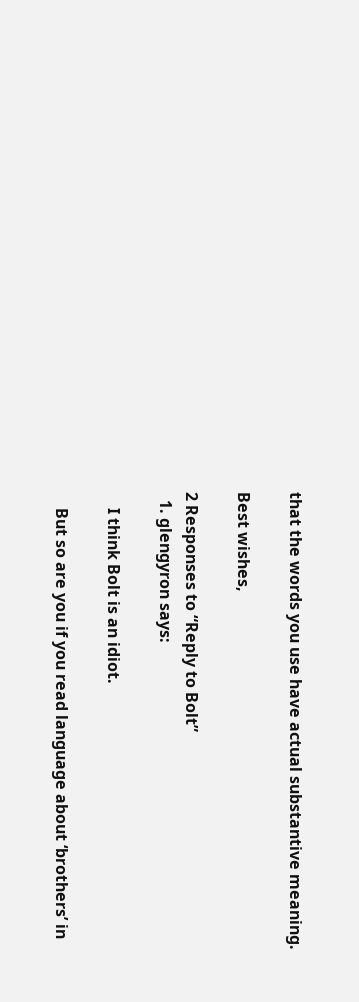that the words you use have actual substantive meaning.

Best wishes,

2 Responses to “Reply to Bolt”
  1. glengyron says:

    I think Bolt is an idiot.

    But so are you if you read language about ‘brothers’ in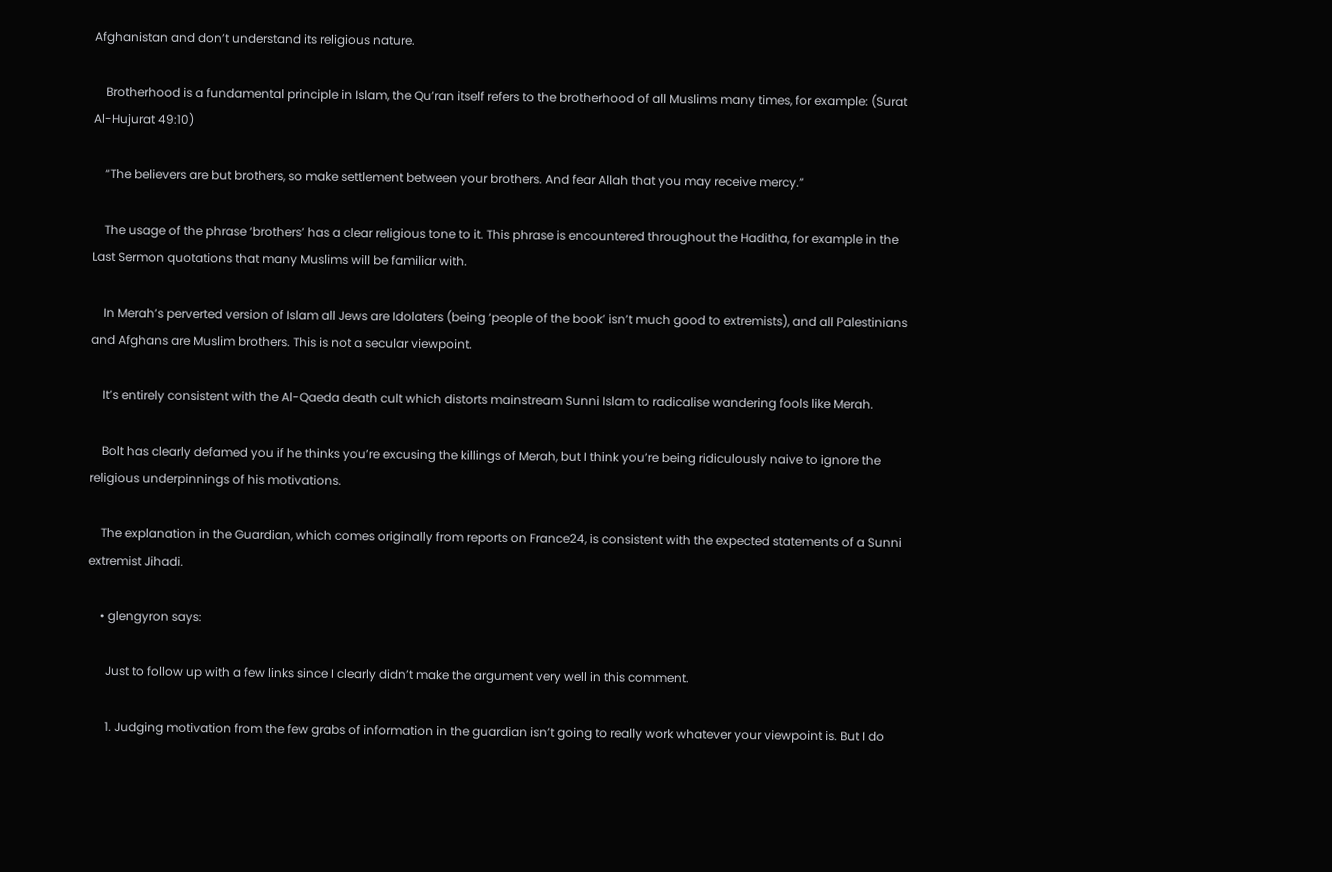Afghanistan and don’t understand its religious nature.

    Brotherhood is a fundamental principle in Islam, the Qu’ran itself refers to the brotherhood of all Muslims many times, for example: (Surat Al-Hujurat 49:10)

    “The believers are but brothers, so make settlement between your brothers. And fear Allah that you may receive mercy.”

    The usage of the phrase ‘brothers’ has a clear religious tone to it. This phrase is encountered throughout the Haditha, for example in the Last Sermon quotations that many Muslims will be familiar with.

    In Merah’s perverted version of Islam all Jews are Idolaters (being ‘people of the book’ isn’t much good to extremists), and all Palestinians and Afghans are Muslim brothers. This is not a secular viewpoint.

    It’s entirely consistent with the Al-Qaeda death cult which distorts mainstream Sunni Islam to radicalise wandering fools like Merah.

    Bolt has clearly defamed you if he thinks you’re excusing the killings of Merah, but I think you’re being ridiculously naive to ignore the religious underpinnings of his motivations.

    The explanation in the Guardian, which comes originally from reports on France24, is consistent with the expected statements of a Sunni extremist Jihadi.

    • glengyron says:

      Just to follow up with a few links since I clearly didn’t make the argument very well in this comment.

      1. Judging motivation from the few grabs of information in the guardian isn’t going to really work whatever your viewpoint is. But I do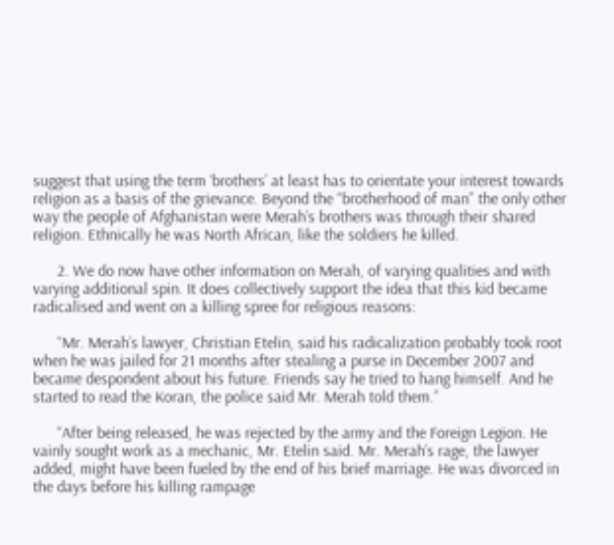suggest that using the term ‘brothers’ at least has to orientate your interest towards religion as a basis of the grievance. Beyond the “brotherhood of man” the only other way the people of Afghanistan were Merah’s brothers was through their shared religion. Ethnically he was North African, like the soldiers he killed.

      2. We do now have other information on Merah, of varying qualities and with varying additional spin. It does collectively support the idea that this kid became radicalised and went on a killing spree for religious reasons:

      “Mr. Merah’s lawyer, Christian Etelin, said his radicalization probably took root when he was jailed for 21 months after stealing a purse in December 2007 and became despondent about his future. Friends say he tried to hang himself. And he started to read the Koran, the police said Mr. Merah told them.”

      “After being released, he was rejected by the army and the Foreign Legion. He vainly sought work as a mechanic, Mr. Etelin said. Mr. Merah’s rage, the lawyer added, might have been fueled by the end of his brief marriage. He was divorced in the days before his killing rampage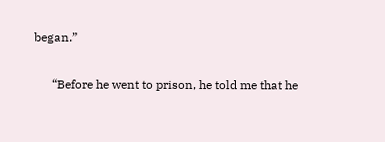began.”

      “Before he went to prison, he told me that he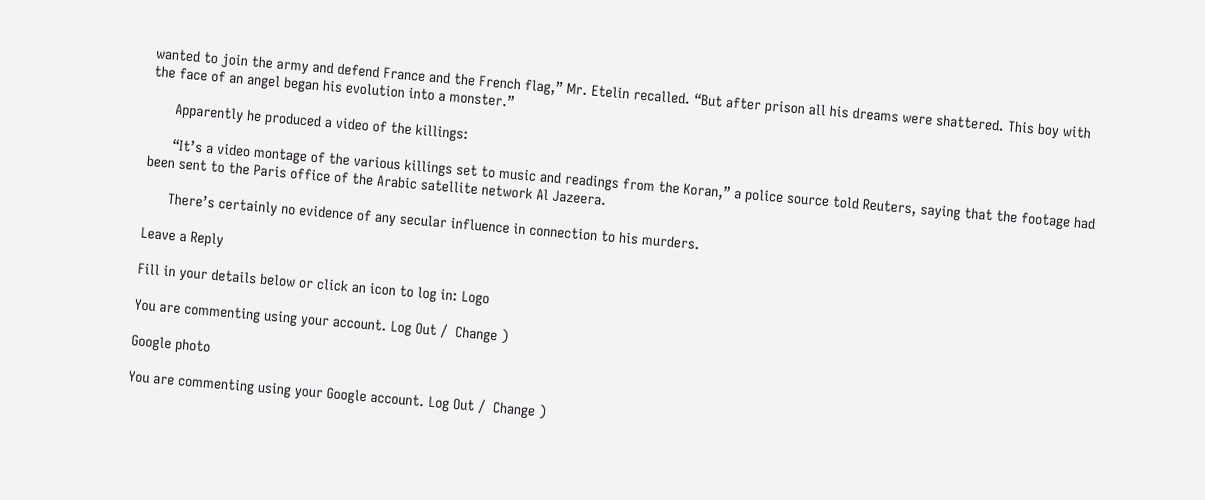wanted to join the army and defend France and the French flag,” Mr. Etelin recalled. “But after prison all his dreams were shattered. This boy with the face of an angel began his evolution into a monster.”

      Apparently he produced a video of the killings:

      “It’s a video montage of the various killings set to music and readings from the Koran,” a police source told Reuters, saying that the footage had been sent to the Paris office of the Arabic satellite network Al Jazeera.

      There’s certainly no evidence of any secular influence in connection to his murders.

Leave a Reply

Fill in your details below or click an icon to log in: Logo

You are commenting using your account. Log Out /  Change )

Google photo

You are commenting using your Google account. Log Out /  Change )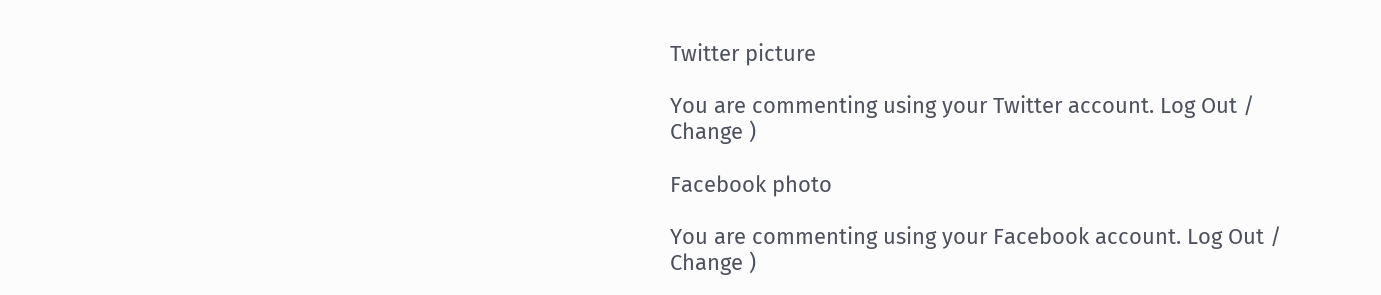Twitter picture

You are commenting using your Twitter account. Log Out /  Change )

Facebook photo

You are commenting using your Facebook account. Log Out /  Change )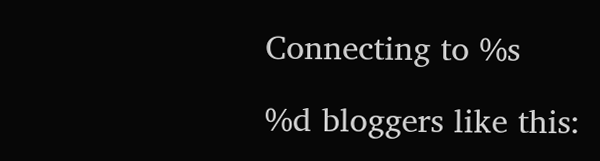Connecting to %s

%d bloggers like this: